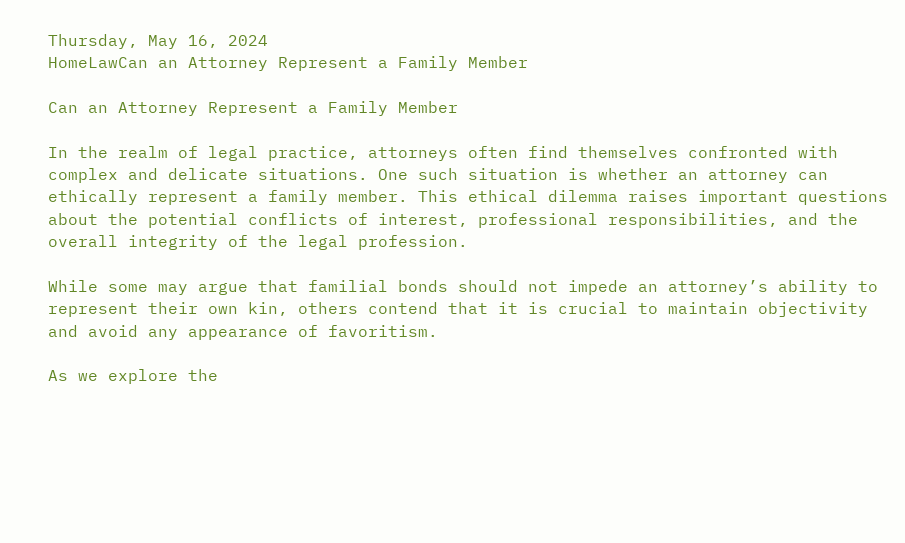Thursday, May 16, 2024
HomeLawCan an Attorney Represent a Family Member

Can an Attorney Represent a Family Member

In the realm of legal practice, attorneys often find themselves confronted with complex and delicate situations. One such situation is whether an attorney can ethically represent a family member. This ethical dilemma raises important questions about the potential conflicts of interest, professional responsibilities, and the overall integrity of the legal profession.

While some may argue that familial bonds should not impede an attorney’s ability to represent their own kin, others contend that it is crucial to maintain objectivity and avoid any appearance of favoritism.

As we explore the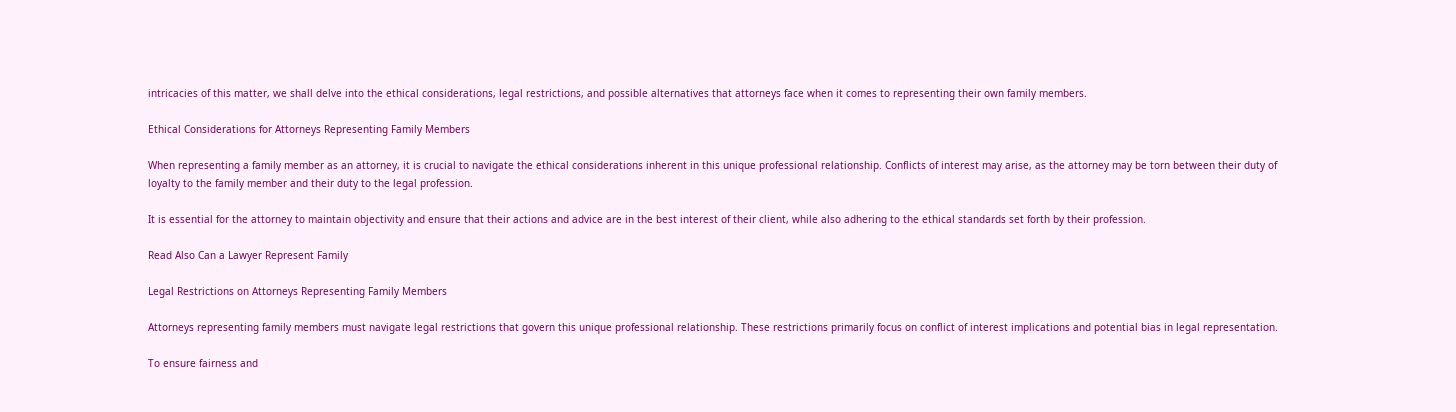intricacies of this matter, we shall delve into the ethical considerations, legal restrictions, and possible alternatives that attorneys face when it comes to representing their own family members.

Ethical Considerations for Attorneys Representing Family Members

When representing a family member as an attorney, it is crucial to navigate the ethical considerations inherent in this unique professional relationship. Conflicts of interest may arise, as the attorney may be torn between their duty of loyalty to the family member and their duty to the legal profession.

It is essential for the attorney to maintain objectivity and ensure that their actions and advice are in the best interest of their client, while also adhering to the ethical standards set forth by their profession.

Read Also Can a Lawyer Represent Family

Legal Restrictions on Attorneys Representing Family Members

Attorneys representing family members must navigate legal restrictions that govern this unique professional relationship. These restrictions primarily focus on conflict of interest implications and potential bias in legal representation.

To ensure fairness and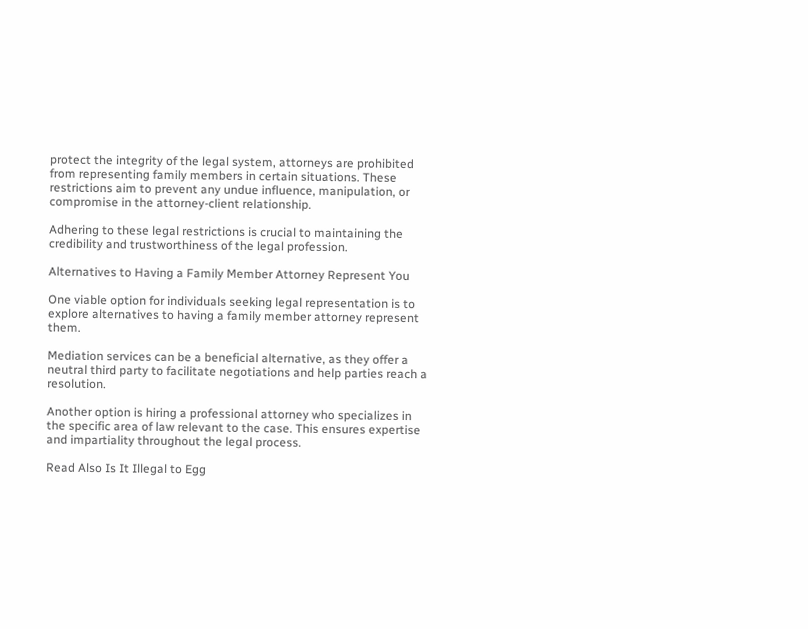protect the integrity of the legal system, attorneys are prohibited from representing family members in certain situations. These restrictions aim to prevent any undue influence, manipulation, or compromise in the attorney-client relationship.

Adhering to these legal restrictions is crucial to maintaining the credibility and trustworthiness of the legal profession.

Alternatives to Having a Family Member Attorney Represent You

One viable option for individuals seeking legal representation is to explore alternatives to having a family member attorney represent them.

Mediation services can be a beneficial alternative, as they offer a neutral third party to facilitate negotiations and help parties reach a resolution.

Another option is hiring a professional attorney who specializes in the specific area of law relevant to the case. This ensures expertise and impartiality throughout the legal process.

Read Also Is It Illegal to Egg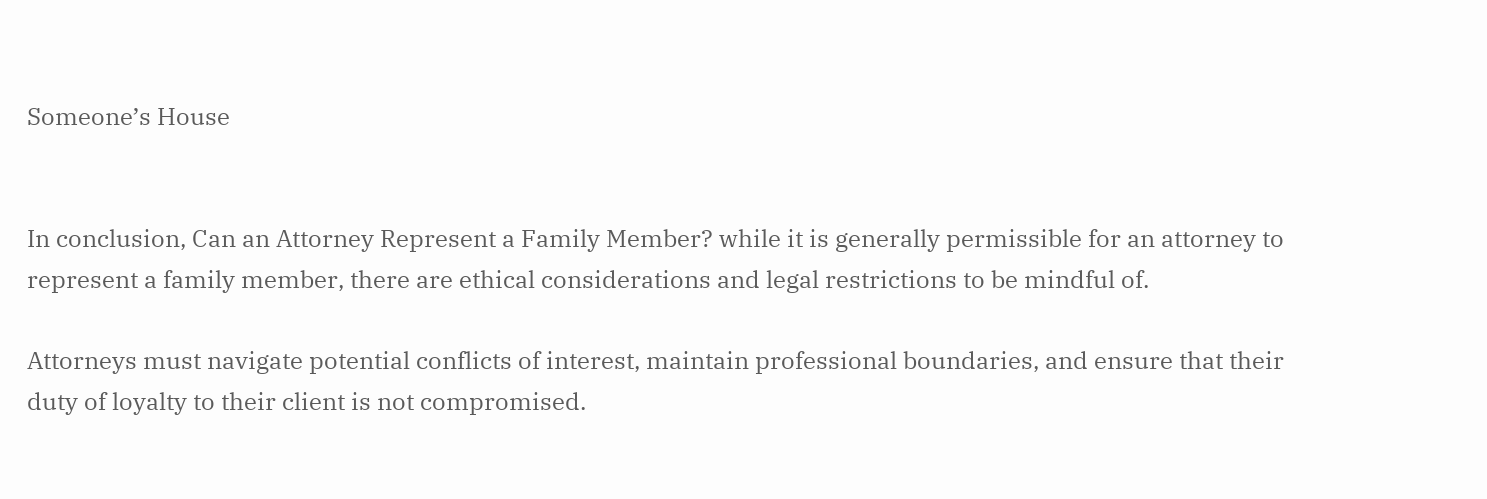Someone’s House


In conclusion, Can an Attorney Represent a Family Member? while it is generally permissible for an attorney to represent a family member, there are ethical considerations and legal restrictions to be mindful of.

Attorneys must navigate potential conflicts of interest, maintain professional boundaries, and ensure that their duty of loyalty to their client is not compromised.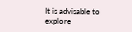It is advisable to explore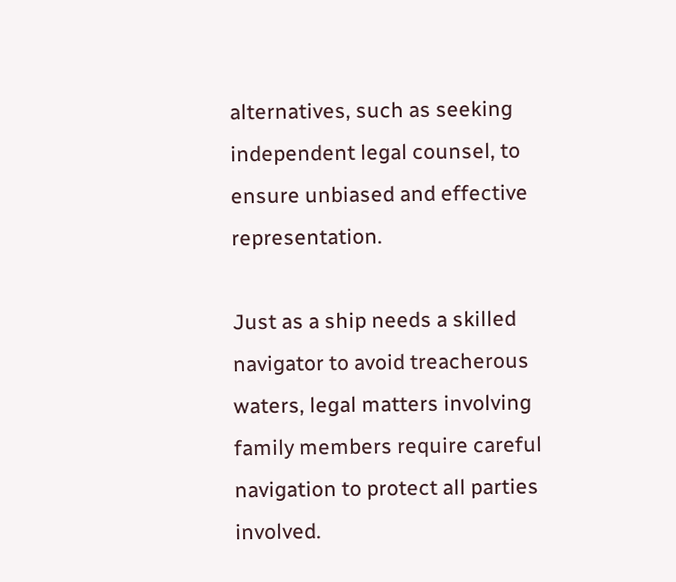alternatives, such as seeking independent legal counsel, to ensure unbiased and effective representation.

Just as a ship needs a skilled navigator to avoid treacherous waters, legal matters involving family members require careful navigation to protect all parties involved.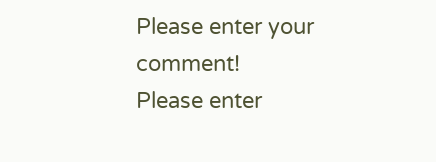Please enter your comment!
Please enter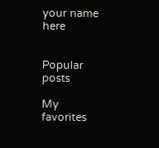your name here


Popular posts

My favorites